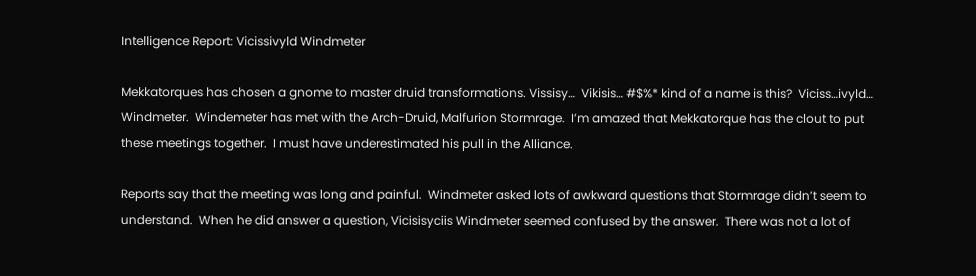Intelligence Report: Vicissivyld Windmeter

Mekkatorques has chosen a gnome to master druid transformations. Vissisy…  Vikisis… #$%* kind of a name is this?  Viciss…ivyld… Windmeter.  Windemeter has met with the Arch-Druid, Malfurion Stormrage.  I’m amazed that Mekkatorque has the clout to put these meetings together.  I must have underestimated his pull in the Alliance.

Reports say that the meeting was long and painful.  Windmeter asked lots of awkward questions that Stormrage didn’t seem to understand.  When he did answer a question, Vicisisyciis Windmeter seemed confused by the answer.  There was not a lot of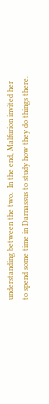understanding between the two.  In the end, Malfurion invited her to spend some time in Darnassus to study how they do things there.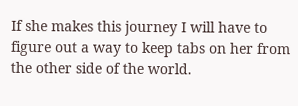If she makes this journey I will have to figure out a way to keep tabs on her from the other side of the world.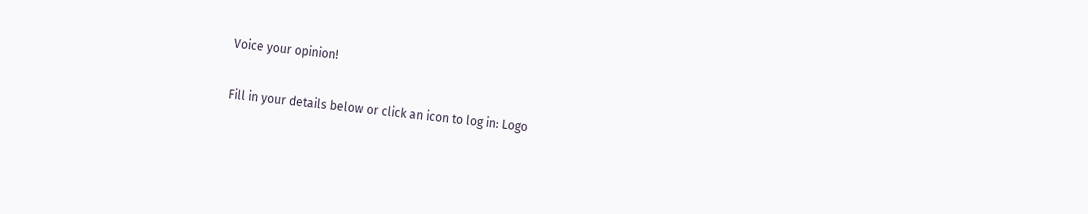Voice your opinion!

Fill in your details below or click an icon to log in: Logo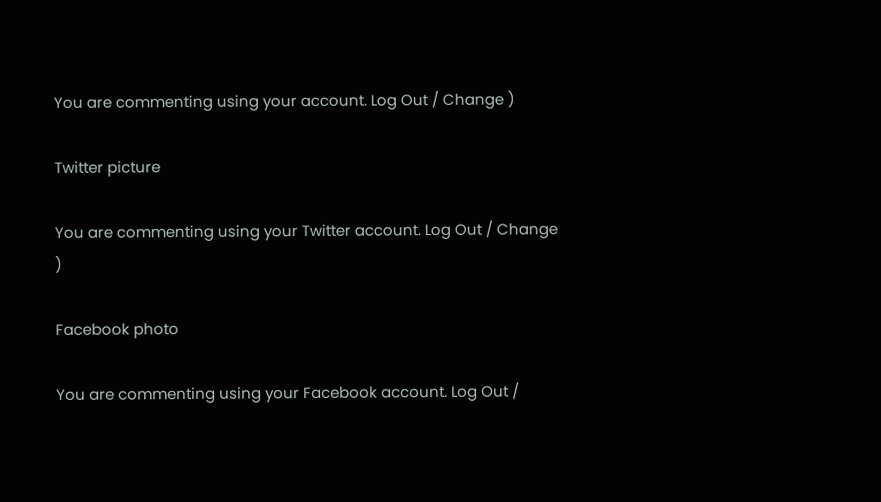You are commenting using your account. Log Out / Change )

Twitter picture

You are commenting using your Twitter account. Log Out / Change )

Facebook photo

You are commenting using your Facebook account. Log Out /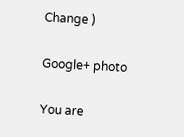Change )

Google+ photo

You are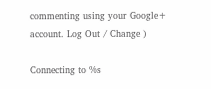commenting using your Google+ account. Log Out / Change )

Connecting to %s